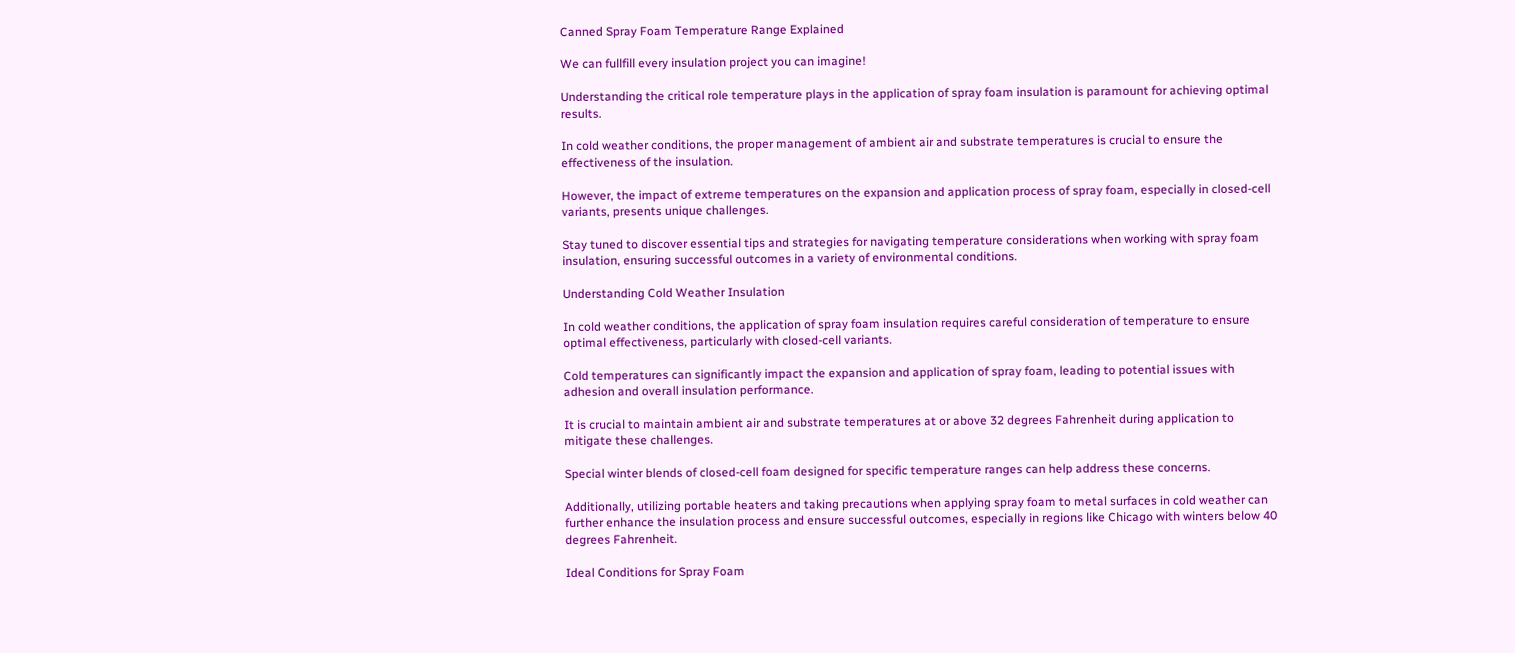Canned Spray Foam Temperature Range Explained

We can fullfill every insulation project you can imagine!

Understanding the critical role temperature plays in the application of spray foam insulation is paramount for achieving optimal results.

In cold weather conditions, the proper management of ambient air and substrate temperatures is crucial to ensure the effectiveness of the insulation.

However, the impact of extreme temperatures on the expansion and application process of spray foam, especially in closed-cell variants, presents unique challenges.

Stay tuned to discover essential tips and strategies for navigating temperature considerations when working with spray foam insulation, ensuring successful outcomes in a variety of environmental conditions.

Understanding Cold Weather Insulation

In cold weather conditions, the application of spray foam insulation requires careful consideration of temperature to ensure optimal effectiveness, particularly with closed-cell variants.

Cold temperatures can significantly impact the expansion and application of spray foam, leading to potential issues with adhesion and overall insulation performance.

It is crucial to maintain ambient air and substrate temperatures at or above 32 degrees Fahrenheit during application to mitigate these challenges.

Special winter blends of closed-cell foam designed for specific temperature ranges can help address these concerns.

Additionally, utilizing portable heaters and taking precautions when applying spray foam to metal surfaces in cold weather can further enhance the insulation process and ensure successful outcomes, especially in regions like Chicago with winters below 40 degrees Fahrenheit.

Ideal Conditions for Spray Foam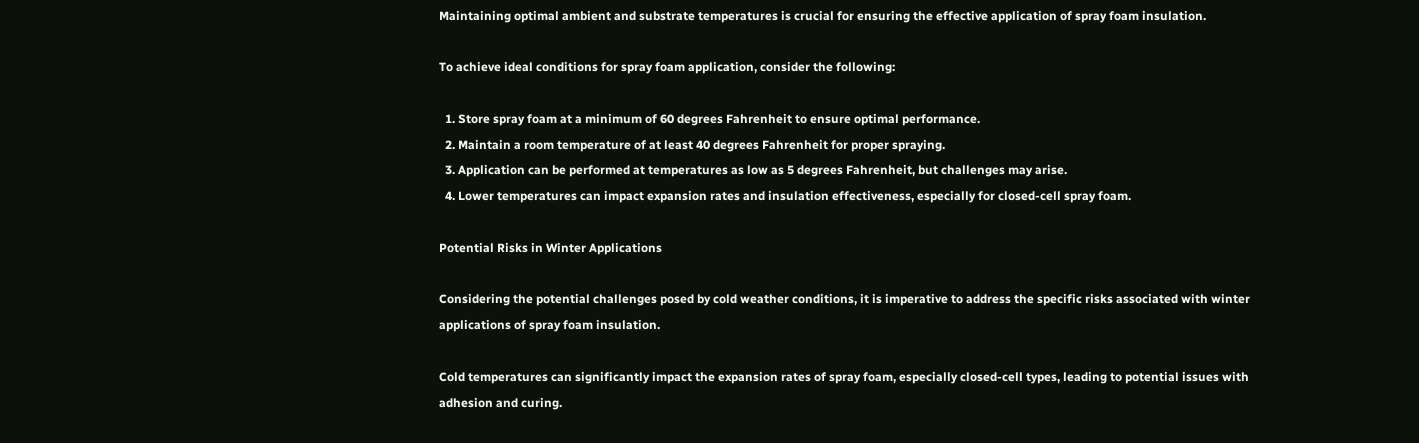Maintaining optimal ambient and substrate temperatures is crucial for ensuring the effective application of spray foam insulation.

To achieve ideal conditions for spray foam application, consider the following:

  1. Store spray foam at a minimum of 60 degrees Fahrenheit to ensure optimal performance.
  2. Maintain a room temperature of at least 40 degrees Fahrenheit for proper spraying.
  3. Application can be performed at temperatures as low as 5 degrees Fahrenheit, but challenges may arise.
  4. Lower temperatures can impact expansion rates and insulation effectiveness, especially for closed-cell spray foam.

Potential Risks in Winter Applications

Considering the potential challenges posed by cold weather conditions, it is imperative to address the specific risks associated with winter applications of spray foam insulation.

Cold temperatures can significantly impact the expansion rates of spray foam, especially closed-cell types, leading to potential issues with adhesion and curing.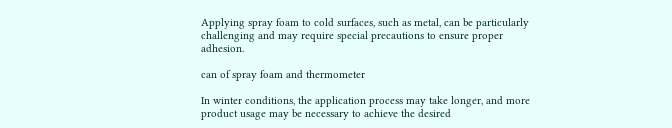Applying spray foam to cold surfaces, such as metal, can be particularly challenging and may require special precautions to ensure proper adhesion.

can of spray foam and thermometer

In winter conditions, the application process may take longer, and more product usage may be necessary to achieve the desired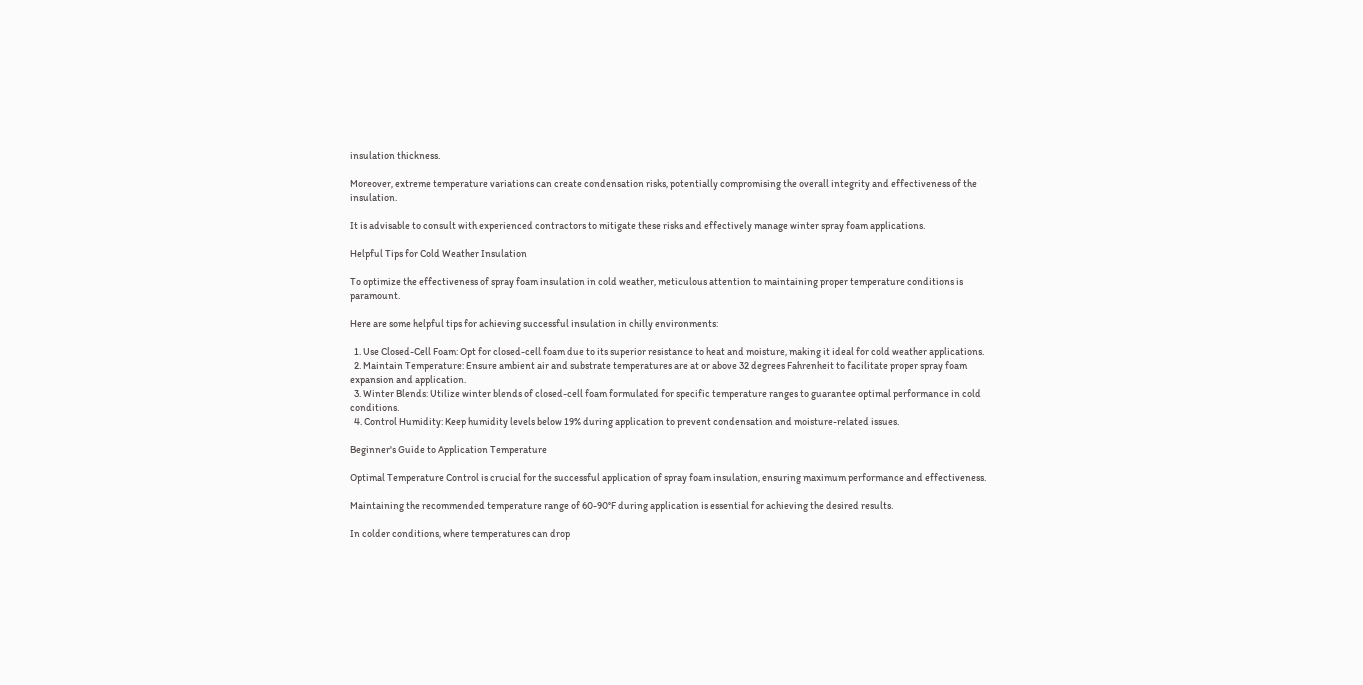insulation thickness.

Moreover, extreme temperature variations can create condensation risks, potentially compromising the overall integrity and effectiveness of the insulation.

It is advisable to consult with experienced contractors to mitigate these risks and effectively manage winter spray foam applications.

Helpful Tips for Cold Weather Insulation

To optimize the effectiveness of spray foam insulation in cold weather, meticulous attention to maintaining proper temperature conditions is paramount.

Here are some helpful tips for achieving successful insulation in chilly environments:

  1. Use Closed-Cell Foam: Opt for closed-cell foam due to its superior resistance to heat and moisture, making it ideal for cold weather applications.
  2. Maintain Temperature: Ensure ambient air and substrate temperatures are at or above 32 degrees Fahrenheit to facilitate proper spray foam expansion and application.
  3. Winter Blends: Utilize winter blends of closed-cell foam formulated for specific temperature ranges to guarantee optimal performance in cold conditions.
  4. Control Humidity: Keep humidity levels below 19% during application to prevent condensation and moisture-related issues.

Beginner's Guide to Application Temperature

Optimal Temperature Control is crucial for the successful application of spray foam insulation, ensuring maximum performance and effectiveness.

Maintaining the recommended temperature range of 60-90°F during application is essential for achieving the desired results.

In colder conditions, where temperatures can drop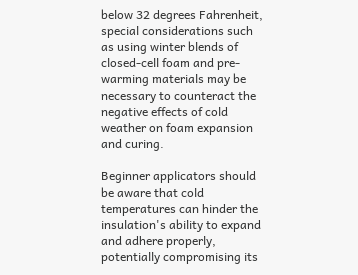below 32 degrees Fahrenheit, special considerations such as using winter blends of closed-cell foam and pre-warming materials may be necessary to counteract the negative effects of cold weather on foam expansion and curing.

Beginner applicators should be aware that cold temperatures can hinder the insulation's ability to expand and adhere properly, potentially compromising its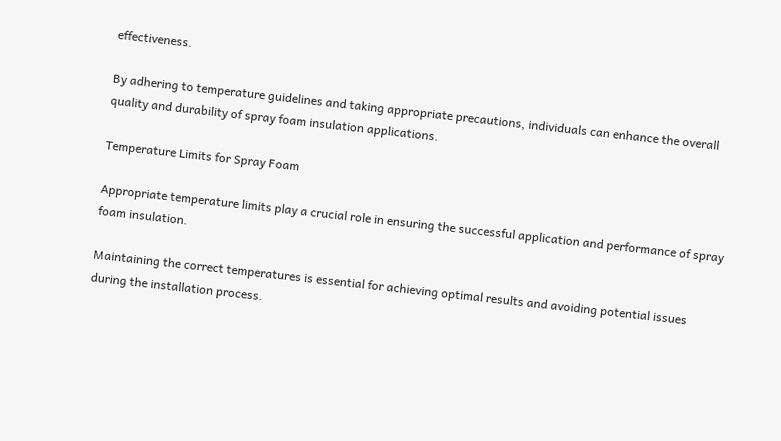effectiveness.

By adhering to temperature guidelines and taking appropriate precautions, individuals can enhance the overall quality and durability of spray foam insulation applications.

Temperature Limits for Spray Foam

Appropriate temperature limits play a crucial role in ensuring the successful application and performance of spray foam insulation.

Maintaining the correct temperatures is essential for achieving optimal results and avoiding potential issues during the installation process.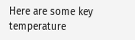Here are some key temperature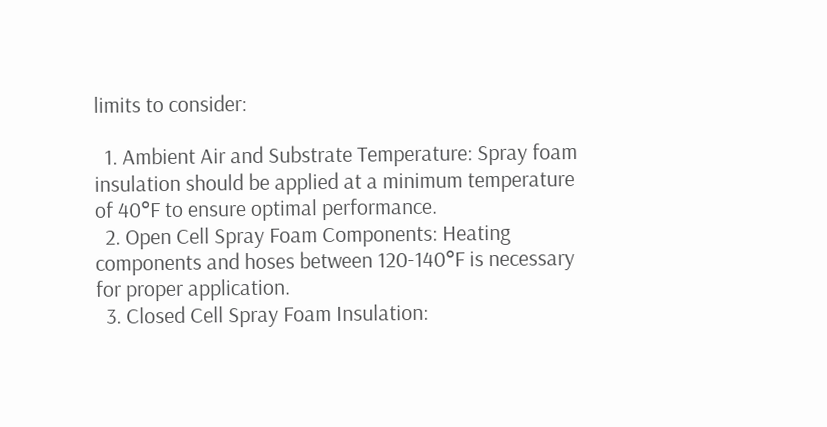limits to consider:

  1. Ambient Air and Substrate Temperature: Spray foam insulation should be applied at a minimum temperature of 40°F to ensure optimal performance.
  2. Open Cell Spray Foam Components: Heating components and hoses between 120-140°F is necessary for proper application.
  3. Closed Cell Spray Foam Insulation: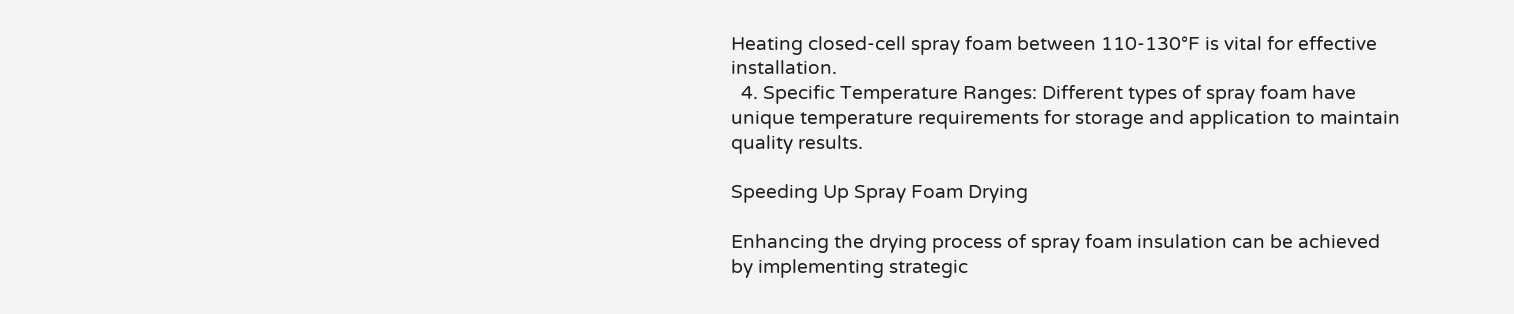Heating closed-cell spray foam between 110-130°F is vital for effective installation.
  4. Specific Temperature Ranges: Different types of spray foam have unique temperature requirements for storage and application to maintain quality results.

Speeding Up Spray Foam Drying

Enhancing the drying process of spray foam insulation can be achieved by implementing strategic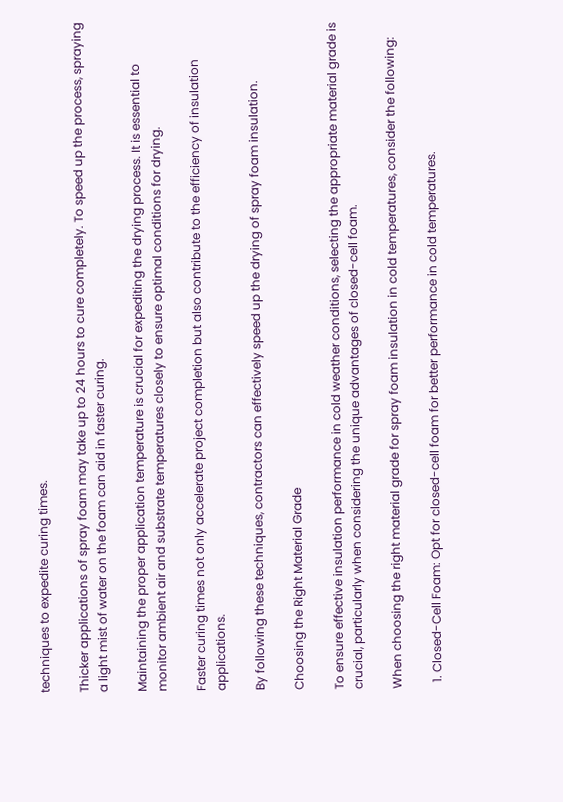techniques to expedite curing times.

Thicker applications of spray foam may take up to 24 hours to cure completely. To speed up the process, spraying a light mist of water on the foam can aid in faster curing.

Maintaining the proper application temperature is crucial for expediting the drying process. It is essential to monitor ambient air and substrate temperatures closely to ensure optimal conditions for drying.

Faster curing times not only accelerate project completion but also contribute to the efficiency of insulation applications.

By following these techniques, contractors can effectively speed up the drying of spray foam insulation.

Choosing the Right Material Grade

To ensure effective insulation performance in cold weather conditions, selecting the appropriate material grade is crucial, particularly when considering the unique advantages of closed-cell foam.

When choosing the right material grade for spray foam insulation in cold temperatures, consider the following:

  1. Closed-Cell Foam: Opt for closed-cell foam for better performance in cold temperatures.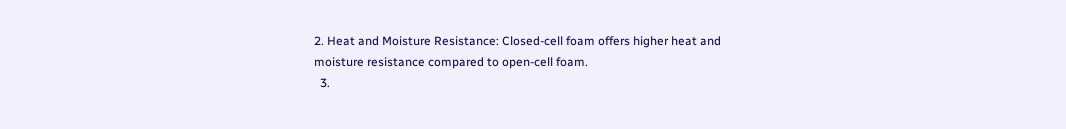2. Heat and Moisture Resistance: Closed-cell foam offers higher heat and moisture resistance compared to open-cell foam.
  3.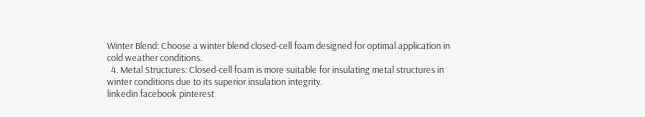Winter Blend: Choose a winter blend closed-cell foam designed for optimal application in cold weather conditions.
  4. Metal Structures: Closed-cell foam is more suitable for insulating metal structures in winter conditions due to its superior insulation integrity.
linkedin facebook pinterest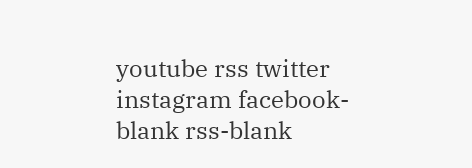youtube rss twitter instagram facebook-blank rss-blank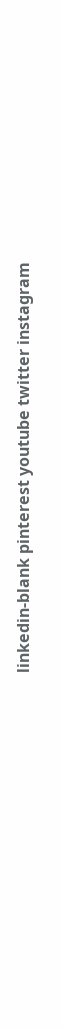linkedin-blank pinterest youtube twitter instagram